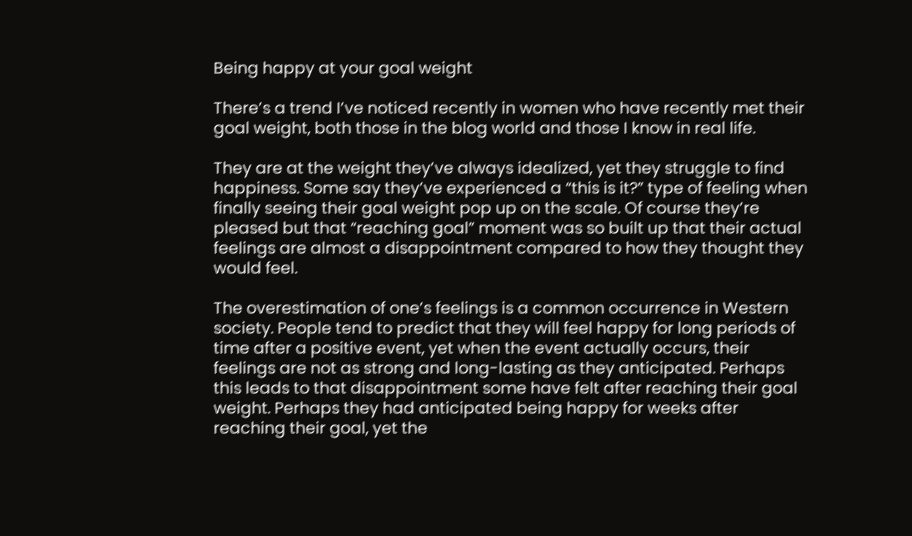Being happy at your goal weight

There’s a trend I’ve noticed recently in women who have recently met their goal weight, both those in the blog world and those I know in real life.

They are at the weight they’ve always idealized, yet they struggle to find happiness. Some say they’ve experienced a “this is it?” type of feeling when finally seeing their goal weight pop up on the scale. Of course they’re pleased but that “reaching goal” moment was so built up that their actual feelings are almost a disappointment compared to how they thought they would feel.

The overestimation of one’s feelings is a common occurrence in Western society. People tend to predict that they will feel happy for long periods of time after a positive event, yet when the event actually occurs, their feelings are not as strong and long-lasting as they anticipated. Perhaps this leads to that disappointment some have felt after reaching their goal weight. Perhaps they had anticipated being happy for weeks after reaching their goal, yet the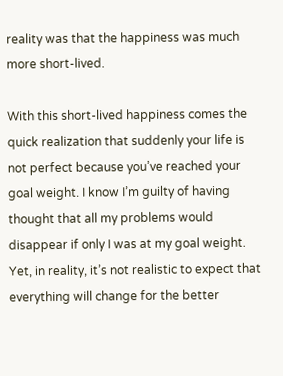reality was that the happiness was much more short-lived.

With this short-lived happiness comes the quick realization that suddenly your life is not perfect because you’ve reached your goal weight. I know I’m guilty of having thought that all my problems would disappear if only I was at my goal weight. Yet, in reality, it’s not realistic to expect that everything will change for the better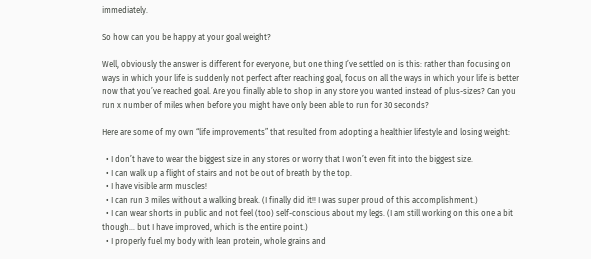immediately.

So how can you be happy at your goal weight?

Well, obviously the answer is different for everyone, but one thing I’ve settled on is this: rather than focusing on ways in which your life is suddenly not perfect after reaching goal, focus on all the ways in which your life is better now that you’ve reached goal. Are you finally able to shop in any store you wanted instead of plus-sizes? Can you run x number of miles when before you might have only been able to run for 30 seconds?

Here are some of my own “life improvements” that resulted from adopting a healthier lifestyle and losing weight:

  • I don’t have to wear the biggest size in any stores or worry that I won’t even fit into the biggest size.
  • I can walk up a flight of stairs and not be out of breath by the top.
  • I have visible arm muscles!
  • I can run 3 miles without a walking break. (I finally did it!! I was super proud of this accomplishment.)
  • I can wear shorts in public and not feel (too) self-conscious about my legs. (I am still working on this one a bit though… but I have improved, which is the entire point.)
  • I properly fuel my body with lean protein, whole grains and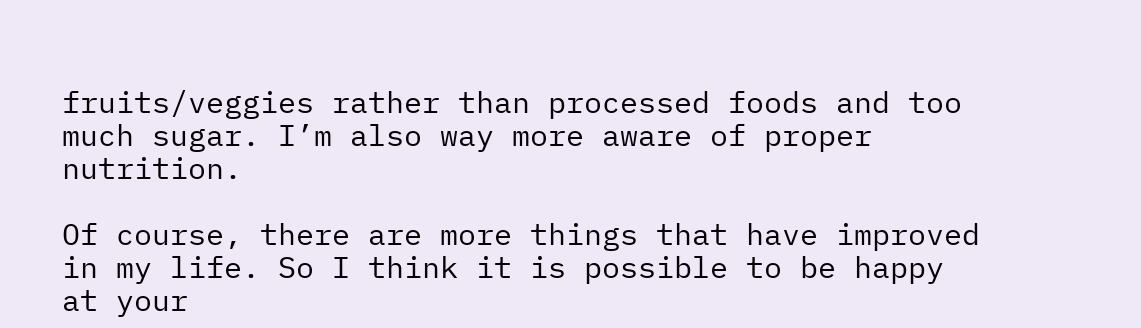fruits/veggies rather than processed foods and too much sugar. I’m also way more aware of proper nutrition.

Of course, there are more things that have improved in my life. So I think it is possible to be happy at your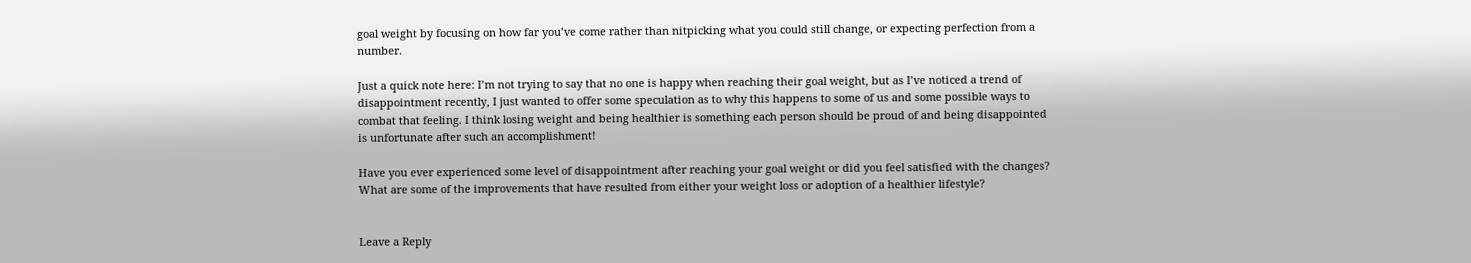goal weight by focusing on how far you’ve come rather than nitpicking what you could still change, or expecting perfection from a number.

Just a quick note here: I’m not trying to say that no one is happy when reaching their goal weight, but as I’ve noticed a trend of disappointment recently, I just wanted to offer some speculation as to why this happens to some of us and some possible ways to combat that feeling. I think losing weight and being healthier is something each person should be proud of and being disappointed is unfortunate after such an accomplishment!

Have you ever experienced some level of disappointment after reaching your goal weight or did you feel satisfied with the changes? What are some of the improvements that have resulted from either your weight loss or adoption of a healthier lifestyle?


Leave a Reply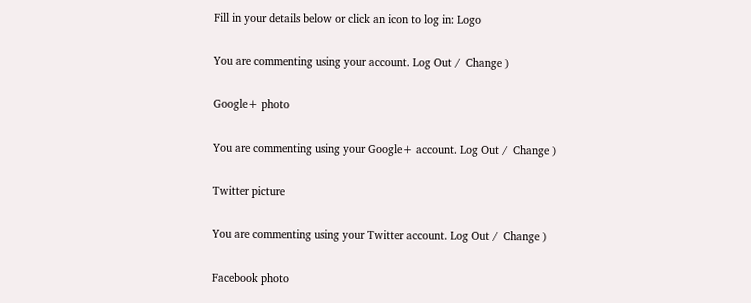Fill in your details below or click an icon to log in: Logo

You are commenting using your account. Log Out /  Change )

Google+ photo

You are commenting using your Google+ account. Log Out /  Change )

Twitter picture

You are commenting using your Twitter account. Log Out /  Change )

Facebook photo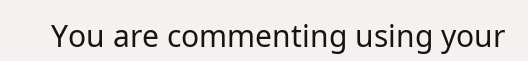You are commenting using your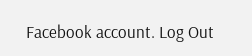Facebook account. Log Out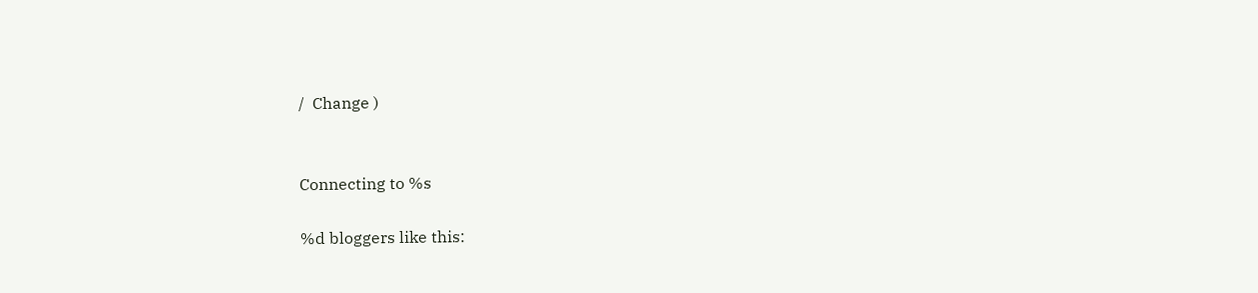/  Change )


Connecting to %s

%d bloggers like this: